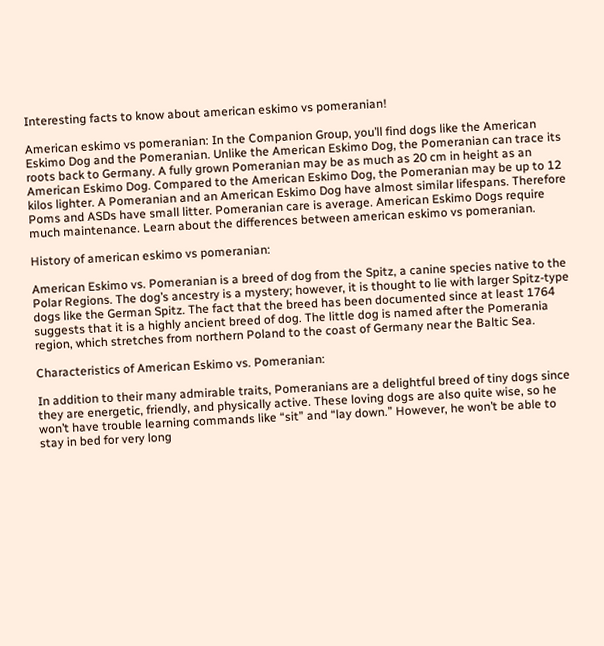Interesting facts to know about american eskimo vs pomeranian!

American eskimo vs pomeranian: In the Companion Group, you’ll find dogs like the American Eskimo Dog and the Pomeranian. Unlike the American Eskimo Dog, the Pomeranian can trace its roots back to Germany. A fully grown Pomeranian may be as much as 20 cm in height as an American Eskimo Dog. Compared to the American Eskimo Dog, the Pomeranian may be up to 12 kilos lighter. A Pomeranian and an American Eskimo Dog have almost similar lifespans. Therefore Poms and ASDs have small litter. Pomeranian care is average. American Eskimo Dogs require much maintenance. Learn about the differences between american eskimo vs pomeranian.

History of american eskimo vs pomeranian:

American Eskimo vs. Pomeranian is a breed of dog from the Spitz, a canine species native to the Polar Regions. The dog’s ancestry is a mystery; however, it is thought to lie with larger Spitz-type dogs like the German Spitz. The fact that the breed has been documented since at least 1764 suggests that it is a highly ancient breed of dog. The little dog is named after the Pomerania region, which stretches from northern Poland to the coast of Germany near the Baltic Sea.

Characteristics of American Eskimo vs. Pomeranian:

In addition to their many admirable traits, Pomeranians are a delightful breed of tiny dogs since they are energetic, friendly, and physically active. These loving dogs are also quite wise, so he won’t have trouble learning commands like “sit” and “lay down.” However, he won’t be able to stay in bed for very long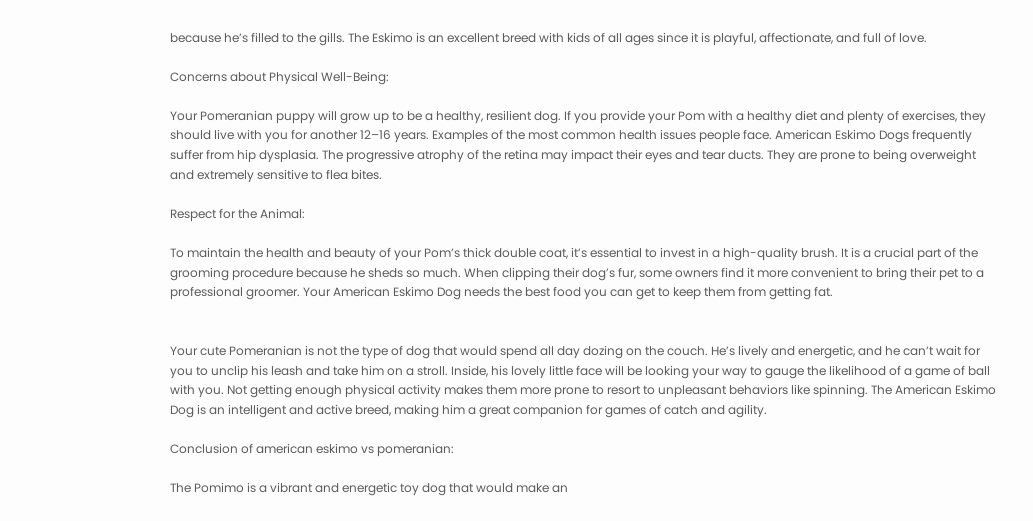because he’s filled to the gills. The Eskimo is an excellent breed with kids of all ages since it is playful, affectionate, and full of love.

Concerns about Physical Well-Being:

Your Pomeranian puppy will grow up to be a healthy, resilient dog. If you provide your Pom with a healthy diet and plenty of exercises, they should live with you for another 12–16 years. Examples of the most common health issues people face. American Eskimo Dogs frequently suffer from hip dysplasia. The progressive atrophy of the retina may impact their eyes and tear ducts. They are prone to being overweight and extremely sensitive to flea bites.

Respect for the Animal:

To maintain the health and beauty of your Pom’s thick double coat, it’s essential to invest in a high-quality brush. It is a crucial part of the grooming procedure because he sheds so much. When clipping their dog’s fur, some owners find it more convenient to bring their pet to a professional groomer. Your American Eskimo Dog needs the best food you can get to keep them from getting fat.


Your cute Pomeranian is not the type of dog that would spend all day dozing on the couch. He’s lively and energetic, and he can’t wait for you to unclip his leash and take him on a stroll. Inside, his lovely little face will be looking your way to gauge the likelihood of a game of ball with you. Not getting enough physical activity makes them more prone to resort to unpleasant behaviors like spinning. The American Eskimo Dog is an intelligent and active breed, making him a great companion for games of catch and agility.

Conclusion of american eskimo vs pomeranian:

The Pomimo is a vibrant and energetic toy dog that would make an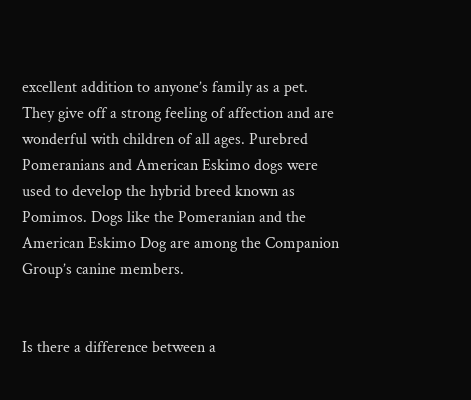excellent addition to anyone’s family as a pet. They give off a strong feeling of affection and are wonderful with children of all ages. Purebred Pomeranians and American Eskimo dogs were used to develop the hybrid breed known as Pomimos. Dogs like the Pomeranian and the American Eskimo Dog are among the Companion Group’s canine members.


Is there a difference between a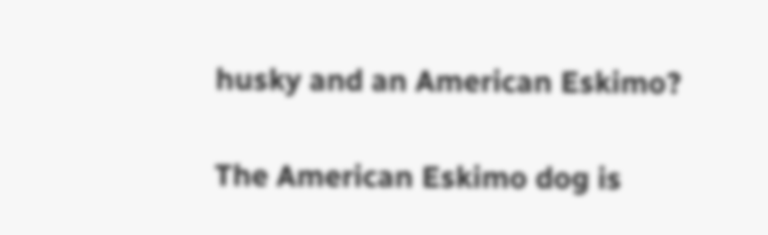husky and an American Eskimo?

The American Eskimo dog is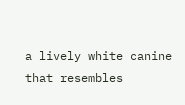a lively white canine that resembles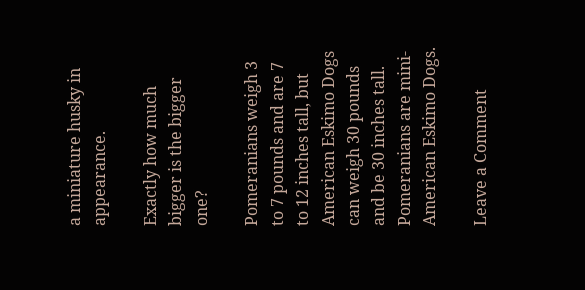a miniature husky in appearance.

Exactly how much bigger is the bigger one?

Pomeranians weigh 3 to 7 pounds and are 7 to 12 inches tall, but American Eskimo Dogs can weigh 30 pounds and be 30 inches tall. Pomeranians are mini-American Eskimo Dogs.

Leave a Comment